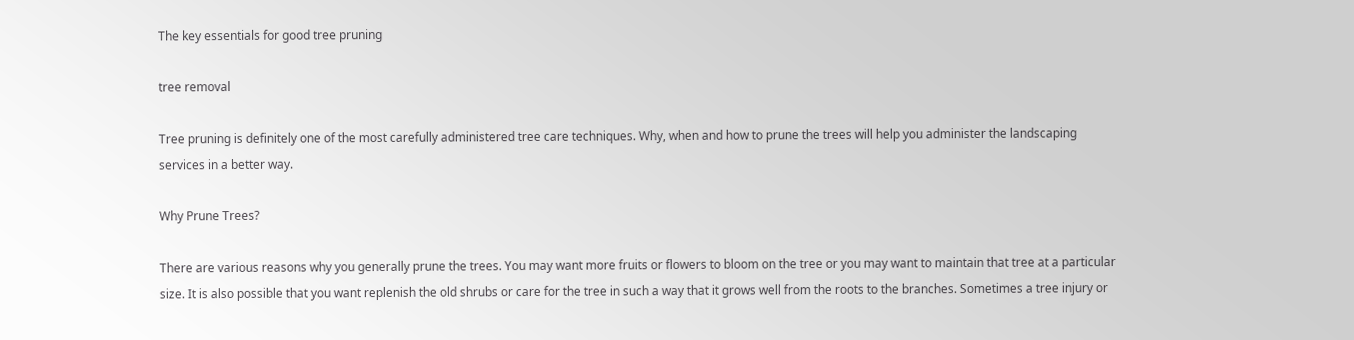The key essentials for good tree pruning

tree removal

Tree pruning is definitely one of the most carefully administered tree care techniques. Why, when and how to prune the trees will help you administer the landscaping services in a better way.

Why Prune Trees?

There are various reasons why you generally prune the trees. You may want more fruits or flowers to bloom on the tree or you may want to maintain that tree at a particular size. It is also possible that you want replenish the old shrubs or care for the tree in such a way that it grows well from the roots to the branches. Sometimes a tree injury or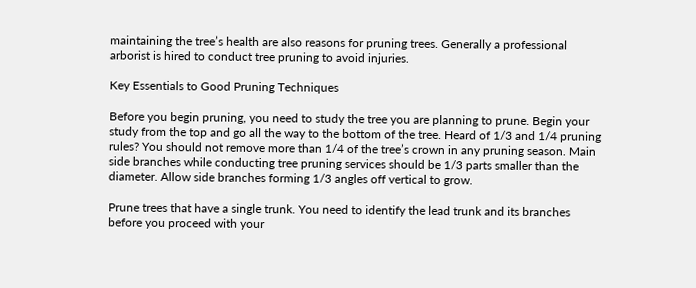maintaining the tree’s health are also reasons for pruning trees. Generally a professional arborist is hired to conduct tree pruning to avoid injuries.

Key Essentials to Good Pruning Techniques

Before you begin pruning, you need to study the tree you are planning to prune. Begin your study from the top and go all the way to the bottom of the tree. Heard of 1/3 and 1/4 pruning rules? You should not remove more than 1/4 of the tree’s crown in any pruning season. Main side branches while conducting tree pruning services should be 1/3 parts smaller than the diameter. Allow side branches forming 1/3 angles off vertical to grow.

Prune trees that have a single trunk. You need to identify the lead trunk and its branches before you proceed with your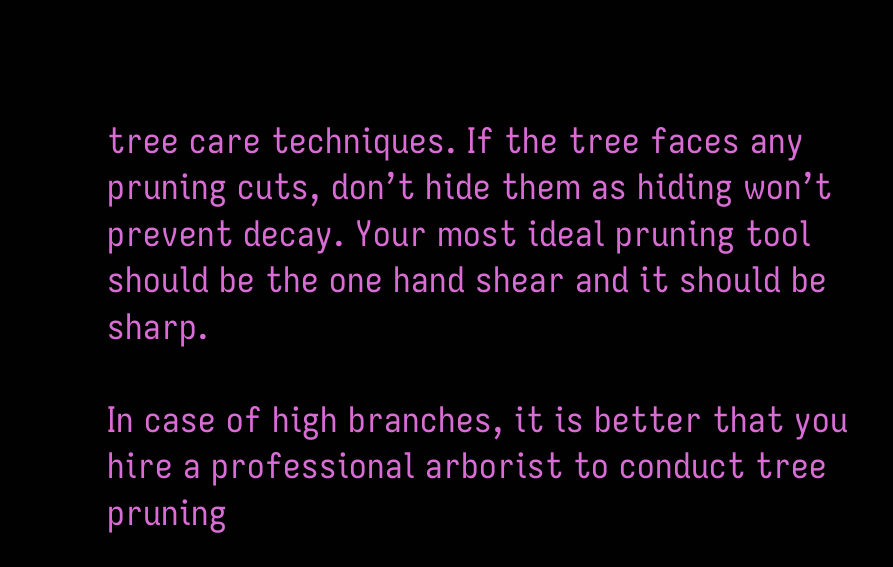tree care techniques. If the tree faces any pruning cuts, don’t hide them as hiding won’t prevent decay. Your most ideal pruning tool should be the one hand shear and it should be sharp.

In case of high branches, it is better that you hire a professional arborist to conduct tree pruning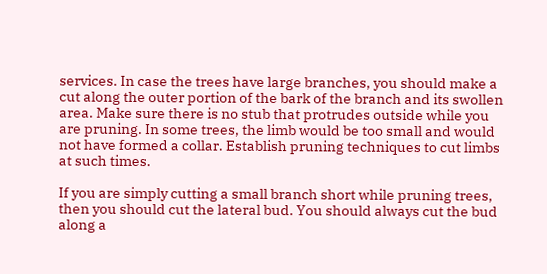services. In case the trees have large branches, you should make a cut along the outer portion of the bark of the branch and its swollen area. Make sure there is no stub that protrudes outside while you are pruning. In some trees, the limb would be too small and would not have formed a collar. Establish pruning techniques to cut limbs at such times.

If you are simply cutting a small branch short while pruning trees, then you should cut the lateral bud. You should always cut the bud along a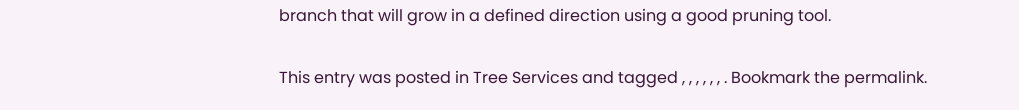branch that will grow in a defined direction using a good pruning tool.

This entry was posted in Tree Services and tagged , , , , , , . Bookmark the permalink.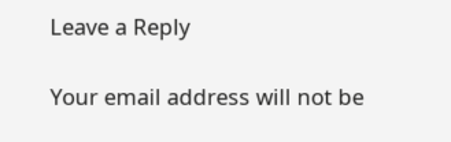Leave a Reply

Your email address will not be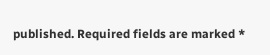published. Required fields are marked *